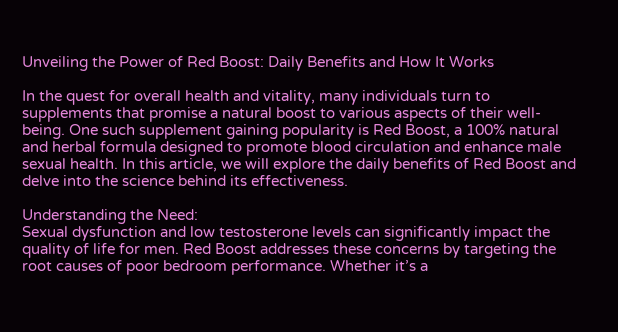Unveiling the Power of Red Boost: Daily Benefits and How It Works

In the quest for overall health and vitality, many individuals turn to supplements that promise a natural boost to various aspects of their well-being. One such supplement gaining popularity is Red Boost, a 100% natural and herbal formula designed to promote blood circulation and enhance male sexual health. In this article, we will explore the daily benefits of Red Boost and delve into the science behind its effectiveness.

Understanding the Need:
Sexual dysfunction and low testosterone levels can significantly impact the quality of life for men. Red Boost addresses these concerns by targeting the root causes of poor bedroom performance. Whether it’s a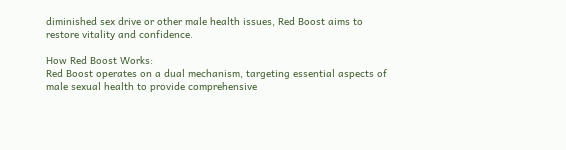diminished sex drive or other male health issues, Red Boost aims to restore vitality and confidence.

How Red Boost Works:
Red Boost operates on a dual mechanism, targeting essential aspects of male sexual health to provide comprehensive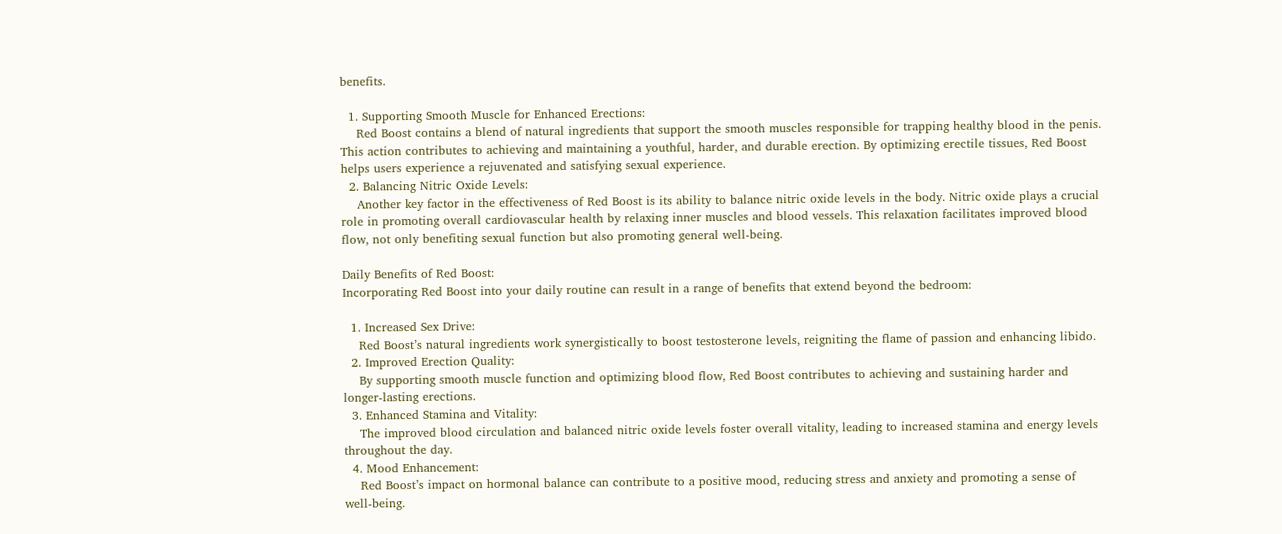benefits.

  1. Supporting Smooth Muscle for Enhanced Erections:
    Red Boost contains a blend of natural ingredients that support the smooth muscles responsible for trapping healthy blood in the penis. This action contributes to achieving and maintaining a youthful, harder, and durable erection. By optimizing erectile tissues, Red Boost helps users experience a rejuvenated and satisfying sexual experience.
  2. Balancing Nitric Oxide Levels:
    Another key factor in the effectiveness of Red Boost is its ability to balance nitric oxide levels in the body. Nitric oxide plays a crucial role in promoting overall cardiovascular health by relaxing inner muscles and blood vessels. This relaxation facilitates improved blood flow, not only benefiting sexual function but also promoting general well-being.

Daily Benefits of Red Boost:
Incorporating Red Boost into your daily routine can result in a range of benefits that extend beyond the bedroom:

  1. Increased Sex Drive:
    Red Boost’s natural ingredients work synergistically to boost testosterone levels, reigniting the flame of passion and enhancing libido.
  2. Improved Erection Quality:
    By supporting smooth muscle function and optimizing blood flow, Red Boost contributes to achieving and sustaining harder and longer-lasting erections.
  3. Enhanced Stamina and Vitality:
    The improved blood circulation and balanced nitric oxide levels foster overall vitality, leading to increased stamina and energy levels throughout the day.
  4. Mood Enhancement:
    Red Boost’s impact on hormonal balance can contribute to a positive mood, reducing stress and anxiety and promoting a sense of well-being.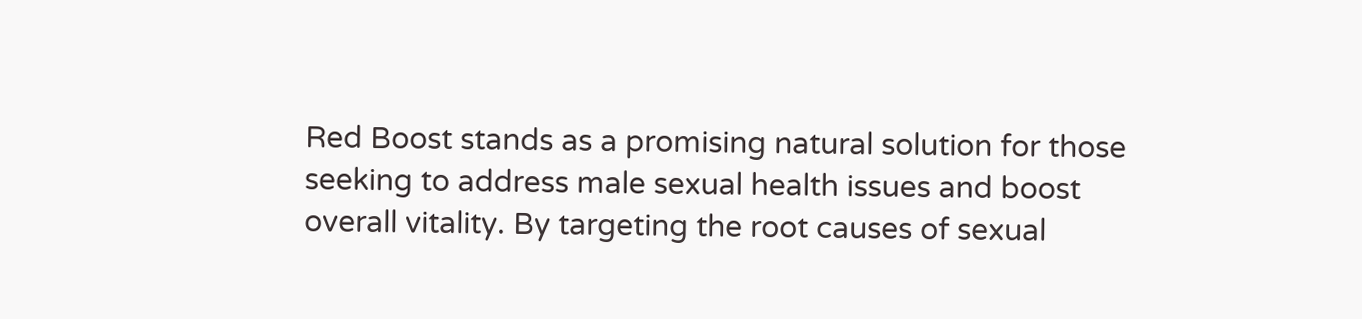Red Boost stands as a promising natural solution for those seeking to address male sexual health issues and boost overall vitality. By targeting the root causes of sexual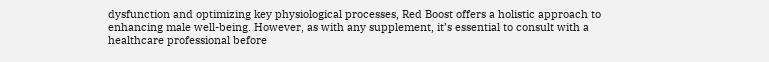dysfunction and optimizing key physiological processes, Red Boost offers a holistic approach to enhancing male well-being. However, as with any supplement, it’s essential to consult with a healthcare professional before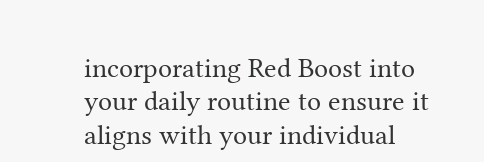incorporating Red Boost into your daily routine to ensure it aligns with your individual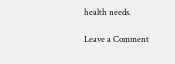health needs.

Leave a Comment